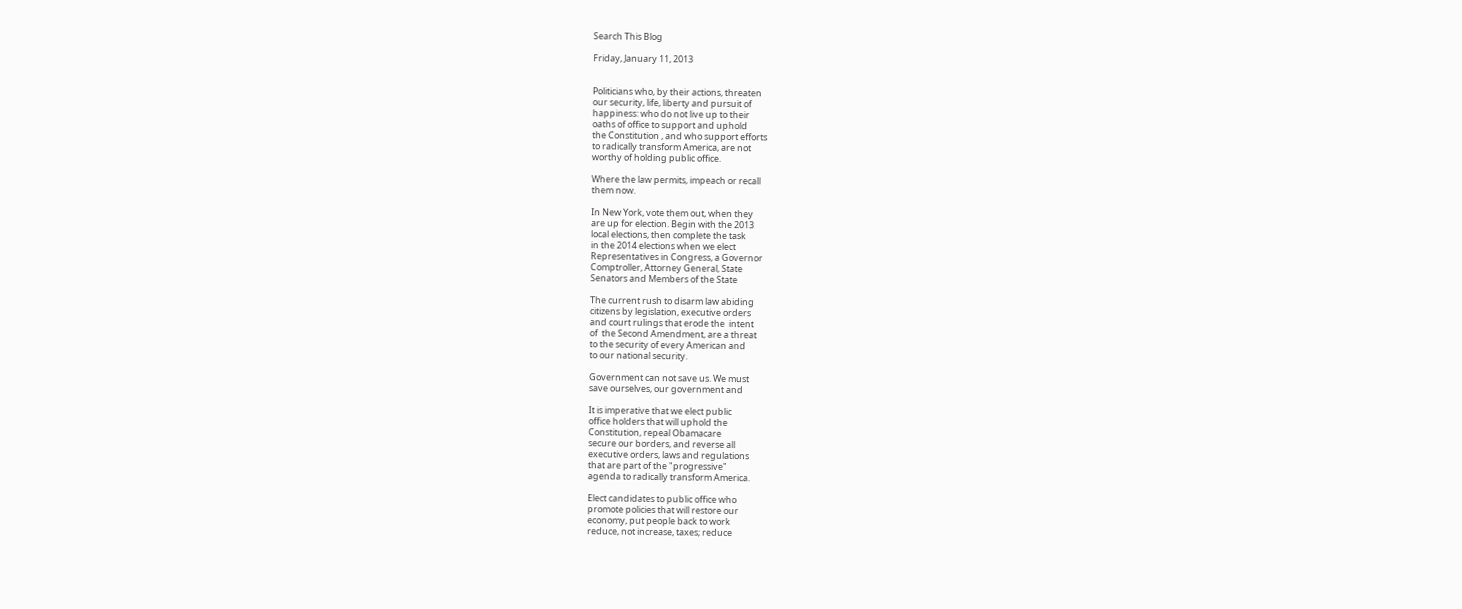Search This Blog

Friday, January 11, 2013


Politicians who, by their actions, threaten
our security, life, liberty and pursuit of
happiness: who do not live up to their
oaths of office to support and uphold
the Constitution , and who support efforts
to radically transform America, are not
worthy of holding public office.

Where the law permits, impeach or recall
them now.

In New York, vote them out, when they
are up for election. Begin with the 2013
local elections, then complete the task
in the 2014 elections when we elect
Representatives in Congress, a Governor
Comptroller, Attorney General, State
Senators and Members of the State

The current rush to disarm law abiding
citizens by legislation, executive orders
and court rulings that erode the  intent
of  the Second Amendment, are a threat
to the security of every American and
to our national security.

Government can not save us. We must
save ourselves, our government and

It is imperative that we elect public
office holders that will uphold the
Constitution, repeal Obamacare
secure our borders, and reverse all
executive orders, laws and regulations
that are part of the "progressive"
agenda to radically transform America.

Elect candidates to public office who
promote policies that will restore our
economy, put people back to work
reduce, not increase, taxes; reduce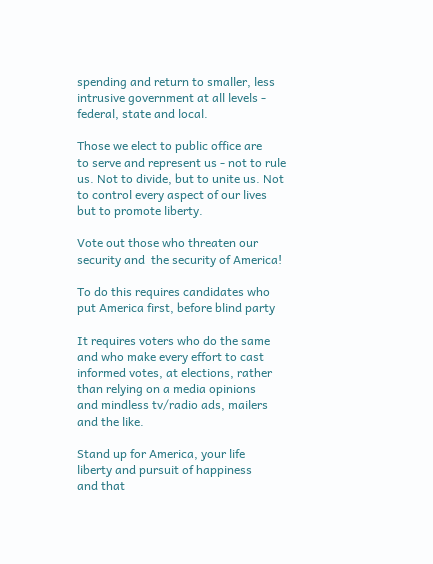spending and return to smaller, less
intrusive government at all levels -
federal, state and local.

Those we elect to public office are
to serve and represent us - not to rule
us. Not to divide, but to unite us. Not
to control every aspect of our lives
but to promote liberty.

Vote out those who threaten our
security and  the security of America!

To do this requires candidates who
put America first, before blind party

It requires voters who do the same
and who make every effort to cast
informed votes, at elections, rather
than relying on a media opinions
and mindless tv/radio ads, mailers
and the like.

Stand up for America, your life
liberty and pursuit of happiness
and that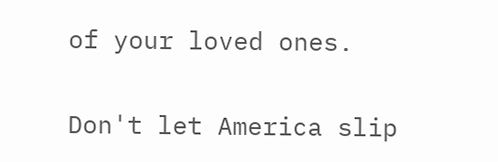of your loved ones.

Don't let America slip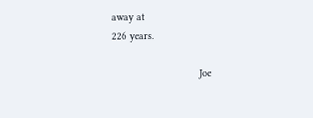away at
226 years.

                             Joe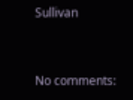Sullivan


No comments: